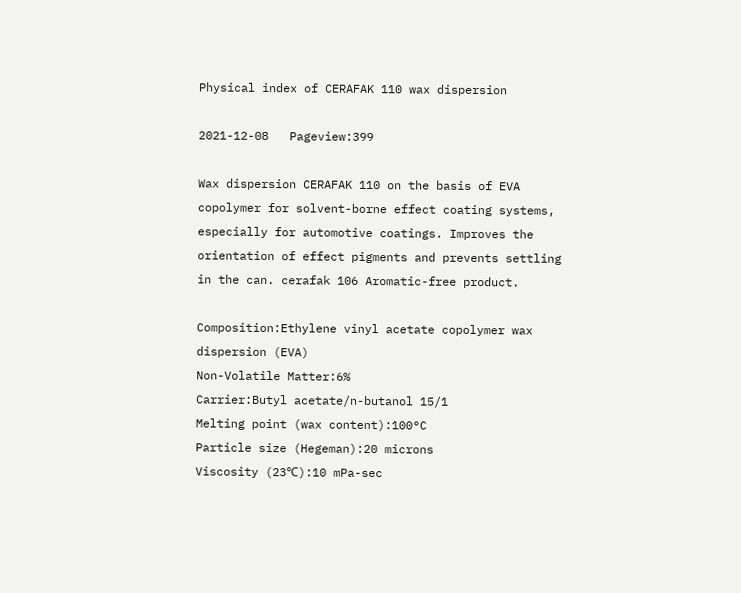Physical index of CERAFAK 110 wax dispersion

2021-12-08   Pageview:399

Wax dispersion CERAFAK 110 on the basis of EVA copolymer for solvent-borne effect coating systems, especially for automotive coatings. Improves the orientation of effect pigments and prevents settling in the can. cerafak 106 Aromatic-free product.

Composition:Ethylene vinyl acetate copolymer wax dispersion (EVA)
Non-Volatile Matter:6%
Carrier:Butyl acetate/n-butanol 15/1
Melting point (wax content):100°C
Particle size (Hegeman):20 microns
Viscosity (23℃):10 mPa-sec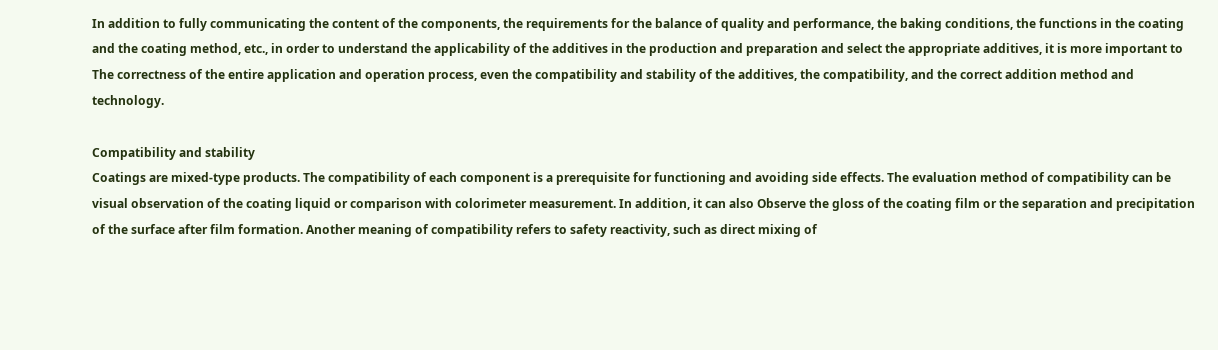In addition to fully communicating the content of the components, the requirements for the balance of quality and performance, the baking conditions, the functions in the coating and the coating method, etc., in order to understand the applicability of the additives in the production and preparation and select the appropriate additives, it is more important to The correctness of the entire application and operation process, even the compatibility and stability of the additives, the compatibility, and the correct addition method and technology.

Compatibility and stability
Coatings are mixed-type products. The compatibility of each component is a prerequisite for functioning and avoiding side effects. The evaluation method of compatibility can be visual observation of the coating liquid or comparison with colorimeter measurement. In addition, it can also Observe the gloss of the coating film or the separation and precipitation of the surface after film formation. Another meaning of compatibility refers to safety reactivity, such as direct mixing of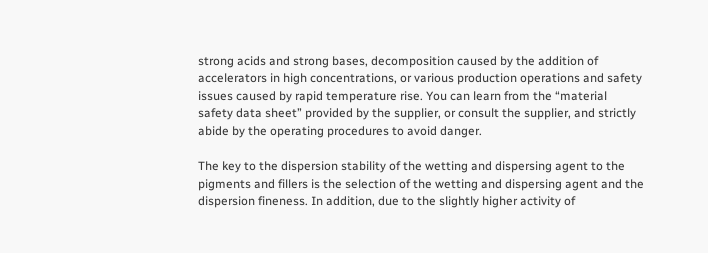strong acids and strong bases, decomposition caused by the addition of accelerators in high concentrations, or various production operations and safety issues caused by rapid temperature rise. You can learn from the “material safety data sheet” provided by the supplier, or consult the supplier, and strictly abide by the operating procedures to avoid danger.

The key to the dispersion stability of the wetting and dispersing agent to the pigments and fillers is the selection of the wetting and dispersing agent and the dispersion fineness. In addition, due to the slightly higher activity of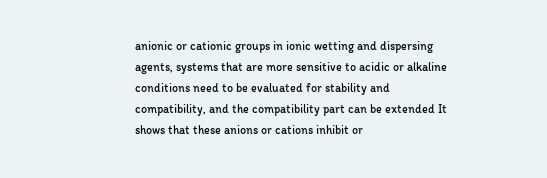anionic or cationic groups in ionic wetting and dispersing agents, systems that are more sensitive to acidic or alkaline conditions need to be evaluated for stability and compatibility, and the compatibility part can be extended It shows that these anions or cations inhibit or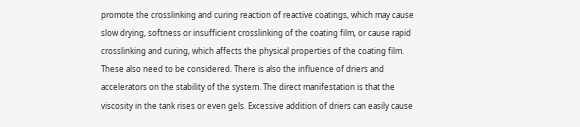promote the crosslinking and curing reaction of reactive coatings, which may cause slow drying, softness or insufficient crosslinking of the coating film, or cause rapid crosslinking and curing, which affects the physical properties of the coating film. These also need to be considered. There is also the influence of driers and accelerators on the stability of the system. The direct manifestation is that the viscosity in the tank rises or even gels. Excessive addition of driers can easily cause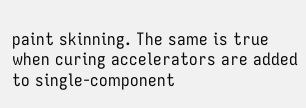paint skinning. The same is true when curing accelerators are added to single-component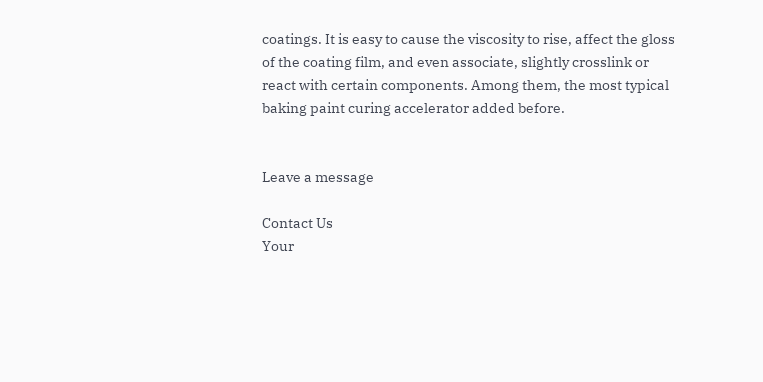coatings. It is easy to cause the viscosity to rise, affect the gloss of the coating film, and even associate, slightly crosslink or react with certain components. Among them, the most typical baking paint curing accelerator added before.


Leave a message

Contact Us
Your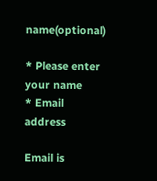name(optional)

* Please enter your name
* Email address

Email is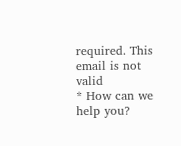required. This email is not valid
* How can we help you?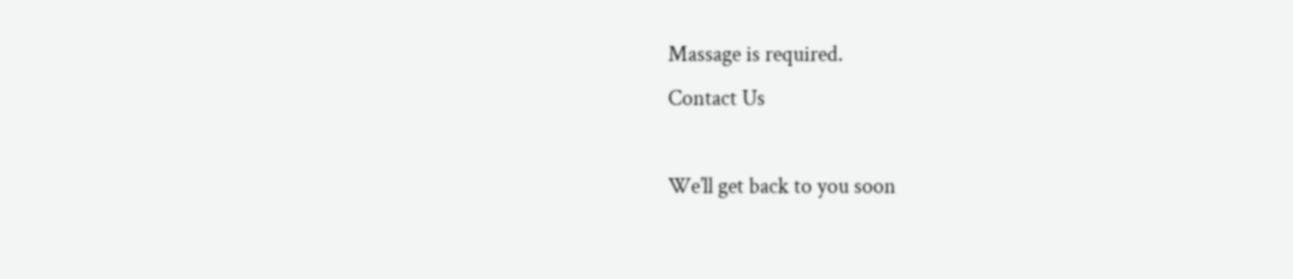Massage is required.
Contact Us

We’ll get back to you soon